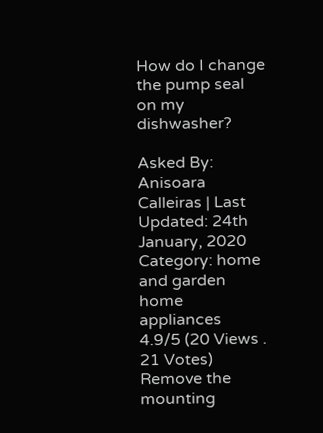How do I change the pump seal on my dishwasher?

Asked By: Anisoara Calleiras | Last Updated: 24th January, 2020
Category: home and garden home appliances
4.9/5 (20 Views . 21 Votes)
Remove the mounting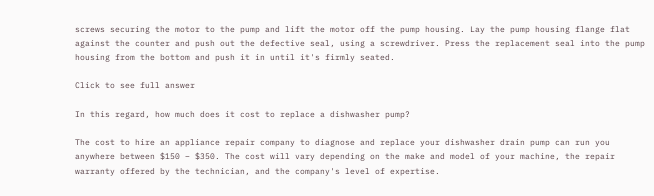screws securing the motor to the pump and lift the motor off the pump housing. Lay the pump housing flange flat against the counter and push out the defective seal, using a screwdriver. Press the replacement seal into the pump housing from the bottom and push it in until it's firmly seated.

Click to see full answer

In this regard, how much does it cost to replace a dishwasher pump?

The cost to hire an appliance repair company to diagnose and replace your dishwasher drain pump can run you anywhere between $150 – $350. The cost will vary depending on the make and model of your machine, the repair warranty offered by the technician, and the company's level of expertise.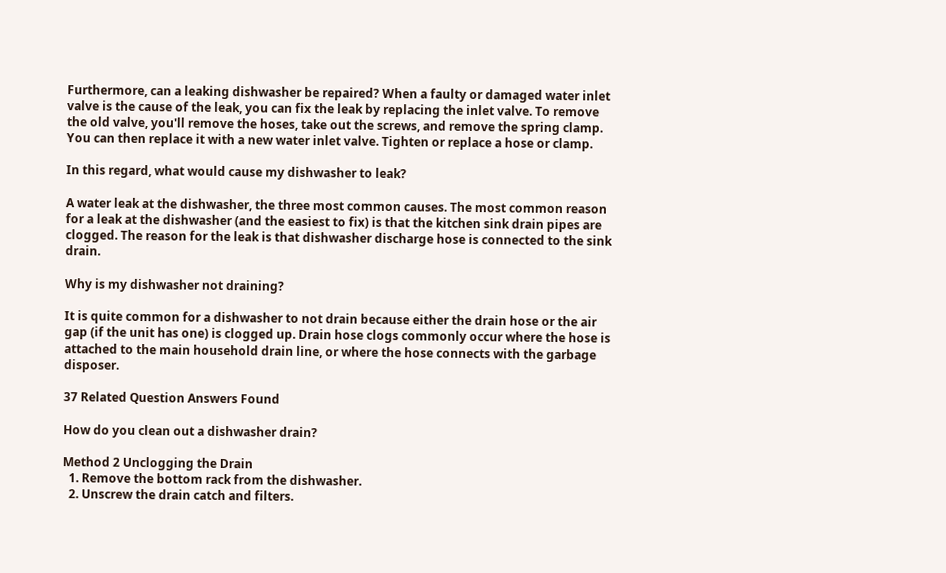Furthermore, can a leaking dishwasher be repaired? When a faulty or damaged water inlet valve is the cause of the leak, you can fix the leak by replacing the inlet valve. To remove the old valve, you'll remove the hoses, take out the screws, and remove the spring clamp. You can then replace it with a new water inlet valve. Tighten or replace a hose or clamp.

In this regard, what would cause my dishwasher to leak?

A water leak at the dishwasher, the three most common causes. The most common reason for a leak at the dishwasher (and the easiest to fix) is that the kitchen sink drain pipes are clogged. The reason for the leak is that dishwasher discharge hose is connected to the sink drain.

Why is my dishwasher not draining?

It is quite common for a dishwasher to not drain because either the drain hose or the air gap (if the unit has one) is clogged up. Drain hose clogs commonly occur where the hose is attached to the main household drain line, or where the hose connects with the garbage disposer.

37 Related Question Answers Found

How do you clean out a dishwasher drain?

Method 2 Unclogging the Drain
  1. Remove the bottom rack from the dishwasher.
  2. Unscrew the drain catch and filters.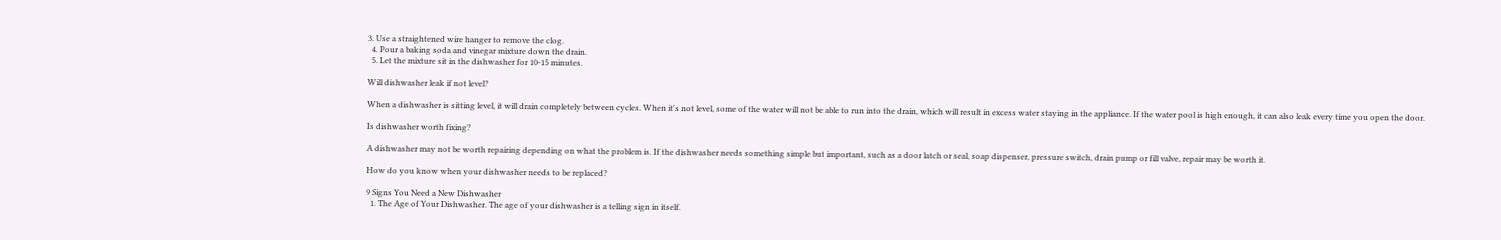3. Use a straightened wire hanger to remove the clog.
  4. Pour a baking soda and vinegar mixture down the drain.
  5. Let the mixture sit in the dishwasher for 10-15 minutes.

Will dishwasher leak if not level?

When a dishwasher is sitting level, it will drain completely between cycles. When it's not level, some of the water will not be able to run into the drain, which will result in excess water staying in the appliance. If the water pool is high enough, it can also leak every time you open the door.

Is dishwasher worth fixing?

A dishwasher may not be worth repairing depending on what the problem is. If the dishwasher needs something simple but important, such as a door latch or seal, soap dispenser, pressure switch, drain pump or fill valve, repair may be worth it.

How do you know when your dishwasher needs to be replaced?

9 Signs You Need a New Dishwasher
  1. The Age of Your Dishwasher. The age of your dishwasher is a telling sign in itself.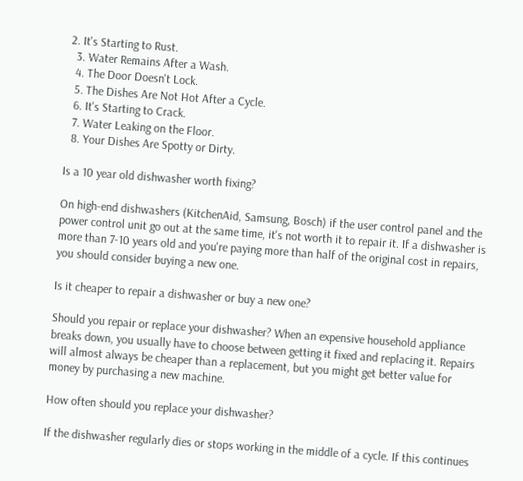2. It's Starting to Rust.
  3. Water Remains After a Wash.
  4. The Door Doesn't Lock.
  5. The Dishes Are Not Hot After a Cycle.
  6. It's Starting to Crack.
  7. Water Leaking on the Floor.
  8. Your Dishes Are Spotty or Dirty.

Is a 10 year old dishwasher worth fixing?

On high-end dishwashers (KitchenAid, Samsung, Bosch) if the user control panel and the power control unit go out at the same time, it's not worth it to repair it. If a dishwasher is more than 7-10 years old and you're paying more than half of the original cost in repairs, you should consider buying a new one.

Is it cheaper to repair a dishwasher or buy a new one?

Should you repair or replace your dishwasher? When an expensive household appliance breaks down, you usually have to choose between getting it fixed and replacing it. Repairs will almost always be cheaper than a replacement, but you might get better value for money by purchasing a new machine.

How often should you replace your dishwasher?

If the dishwasher regularly dies or stops working in the middle of a cycle. If this continues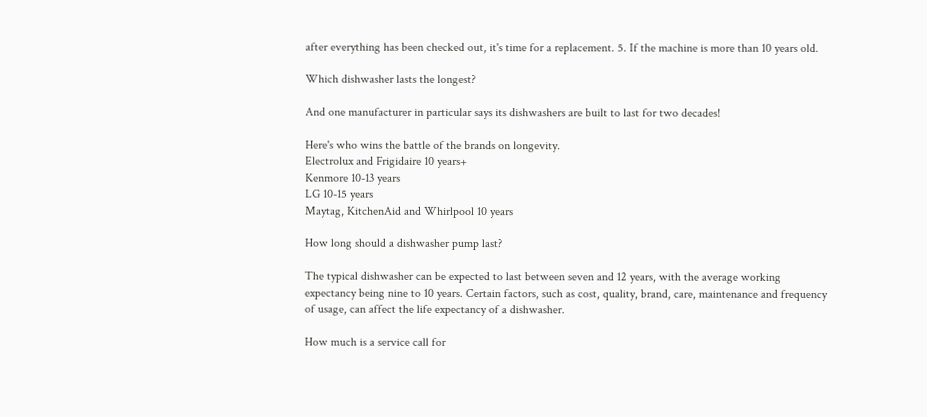after everything has been checked out, it's time for a replacement. 5. If the machine is more than 10 years old.

Which dishwasher lasts the longest?

And one manufacturer in particular says its dishwashers are built to last for two decades!

Here's who wins the battle of the brands on longevity.
Electrolux and Frigidaire 10 years+
Kenmore 10-13 years
LG 10-15 years
Maytag, KitchenAid and Whirlpool 10 years

How long should a dishwasher pump last?

The typical dishwasher can be expected to last between seven and 12 years, with the average working expectancy being nine to 10 years. Certain factors, such as cost, quality, brand, care, maintenance and frequency of usage, can affect the life expectancy of a dishwasher.

How much is a service call for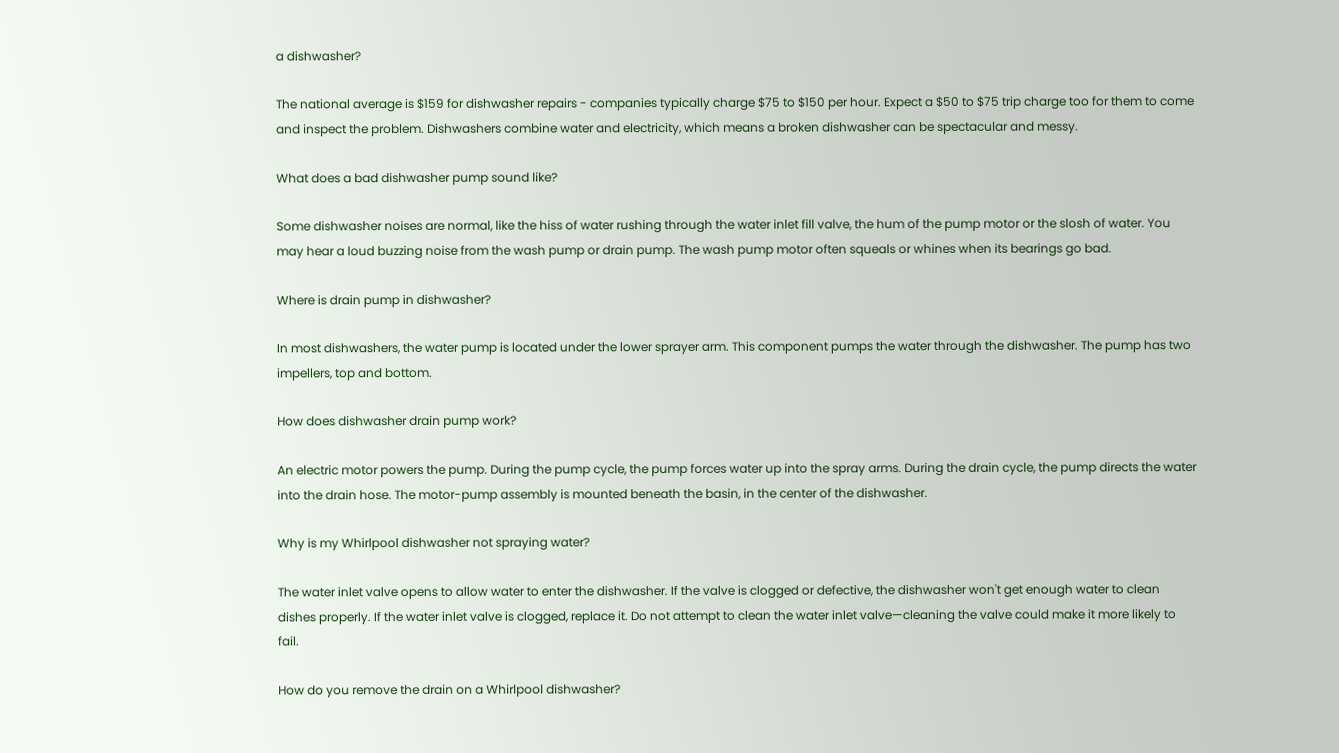a dishwasher?

The national average is $159 for dishwasher repairs - companies typically charge $75 to $150 per hour. Expect a $50 to $75 trip charge too for them to come and inspect the problem. Dishwashers combine water and electricity, which means a broken dishwasher can be spectacular and messy.

What does a bad dishwasher pump sound like?

Some dishwasher noises are normal, like the hiss of water rushing through the water inlet fill valve, the hum of the pump motor or the slosh of water. You may hear a loud buzzing noise from the wash pump or drain pump. The wash pump motor often squeals or whines when its bearings go bad.

Where is drain pump in dishwasher?

In most dishwashers, the water pump is located under the lower sprayer arm. This component pumps the water through the dishwasher. The pump has two impellers, top and bottom.

How does dishwasher drain pump work?

An electric motor powers the pump. During the pump cycle, the pump forces water up into the spray arms. During the drain cycle, the pump directs the water into the drain hose. The motor-pump assembly is mounted beneath the basin, in the center of the dishwasher.

Why is my Whirlpool dishwasher not spraying water?

The water inlet valve opens to allow water to enter the dishwasher. If the valve is clogged or defective, the dishwasher won't get enough water to clean dishes properly. If the water inlet valve is clogged, replace it. Do not attempt to clean the water inlet valve—cleaning the valve could make it more likely to fail.

How do you remove the drain on a Whirlpool dishwasher?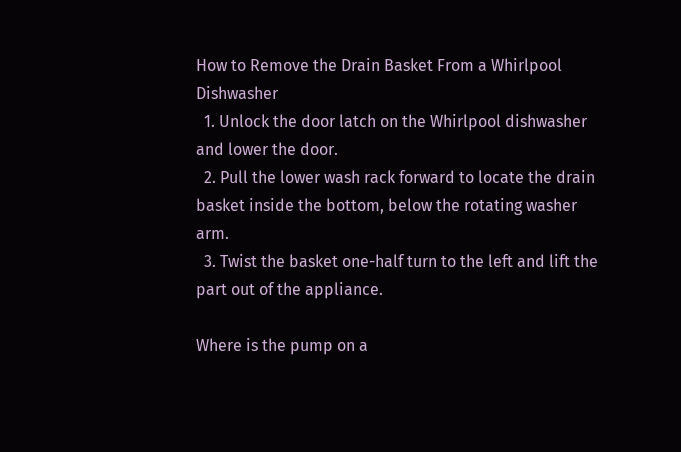How to Remove the Drain Basket From a Whirlpool Dishwasher
  1. Unlock the door latch on the Whirlpool dishwasher and lower the door.
  2. Pull the lower wash rack forward to locate the drain basket inside the bottom, below the rotating washer arm.
  3. Twist the basket one-half turn to the left and lift the part out of the appliance.

Where is the pump on a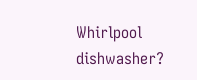Whirlpool dishwasher?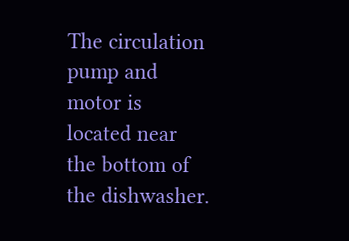The circulation pump and motor is located near the bottom of the dishwasher.